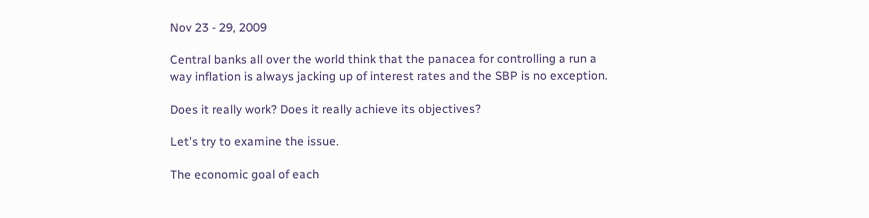Nov 23 - 29, 2009

Central banks all over the world think that the panacea for controlling a run a way inflation is always jacking up of interest rates and the SBP is no exception.

Does it really work? Does it really achieve its objectives?

Let's try to examine the issue.

The economic goal of each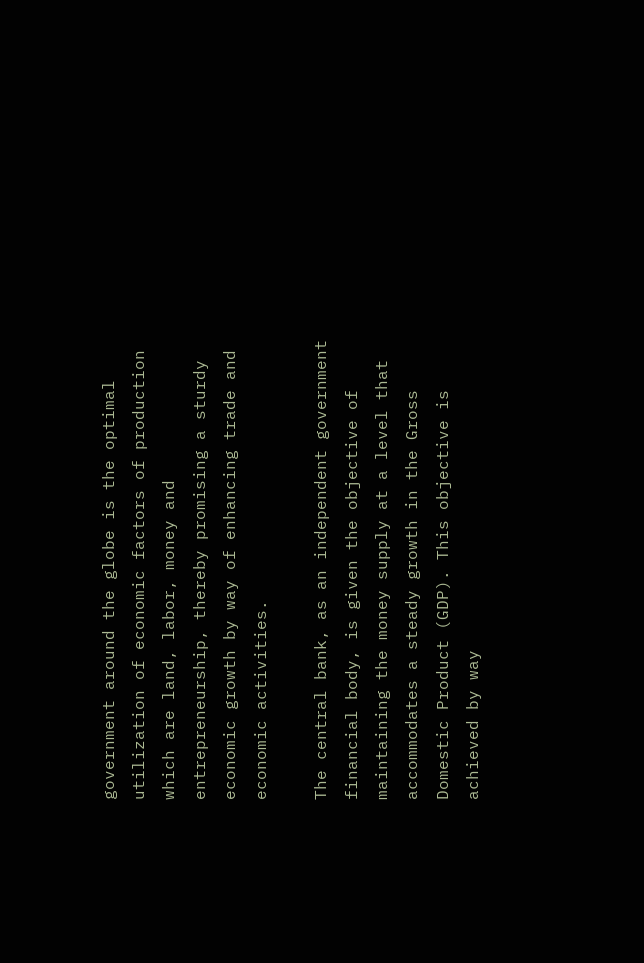government around the globe is the optimal utilization of economic factors of production which are land, labor, money and entrepreneurship, thereby promising a sturdy economic growth by way of enhancing trade and economic activities.

The central bank, as an independent government financial body, is given the objective of maintaining the money supply at a level that accommodates a steady growth in the Gross Domestic Product (GDP). This objective is achieved by way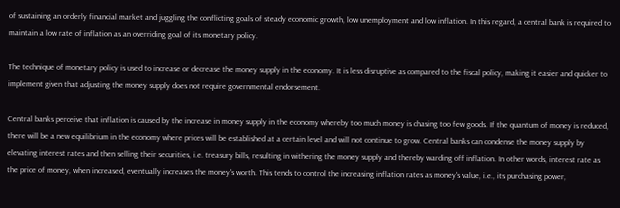of sustaining an orderly financial market and juggling the conflicting goals of steady economic growth, low unemployment and low inflation. In this regard, a central bank is required to maintain a low rate of inflation as an overriding goal of its monetary policy.

The technique of monetary policy is used to increase or decrease the money supply in the economy. It is less disruptive as compared to the fiscal policy, making it easier and quicker to implement given that adjusting the money supply does not require governmental endorsement.

Central banks perceive that inflation is caused by the increase in money supply in the economy whereby too much money is chasing too few goods. If the quantum of money is reduced, there will be a new equilibrium in the economy where prices will be established at a certain level and will not continue to grow. Central banks can condense the money supply by elevating interest rates and then selling their securities, i.e. treasury bills, resulting in withering the money supply and thereby warding off inflation. In other words, interest rate as the price of money, when increased, eventually increases the money's worth. This tends to control the increasing inflation rates as money's value, i.e., its purchasing power,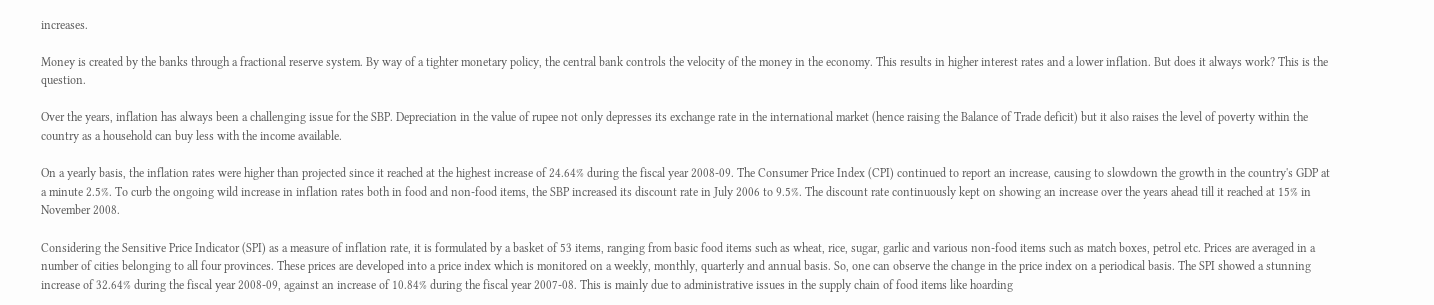increases.

Money is created by the banks through a fractional reserve system. By way of a tighter monetary policy, the central bank controls the velocity of the money in the economy. This results in higher interest rates and a lower inflation. But does it always work? This is the question.

Over the years, inflation has always been a challenging issue for the SBP. Depreciation in the value of rupee not only depresses its exchange rate in the international market (hence raising the Balance of Trade deficit) but it also raises the level of poverty within the country as a household can buy less with the income available.

On a yearly basis, the inflation rates were higher than projected since it reached at the highest increase of 24.64% during the fiscal year 2008-09. The Consumer Price Index (CPI) continued to report an increase, causing to slowdown the growth in the country's GDP at a minute 2.5%. To curb the ongoing wild increase in inflation rates both in food and non-food items, the SBP increased its discount rate in July 2006 to 9.5%. The discount rate continuously kept on showing an increase over the years ahead till it reached at 15% in November 2008.

Considering the Sensitive Price Indicator (SPI) as a measure of inflation rate, it is formulated by a basket of 53 items, ranging from basic food items such as wheat, rice, sugar, garlic and various non-food items such as match boxes, petrol etc. Prices are averaged in a number of cities belonging to all four provinces. These prices are developed into a price index which is monitored on a weekly, monthly, quarterly and annual basis. So, one can observe the change in the price index on a periodical basis. The SPI showed a stunning increase of 32.64% during the fiscal year 2008-09, against an increase of 10.84% during the fiscal year 2007-08. This is mainly due to administrative issues in the supply chain of food items like hoarding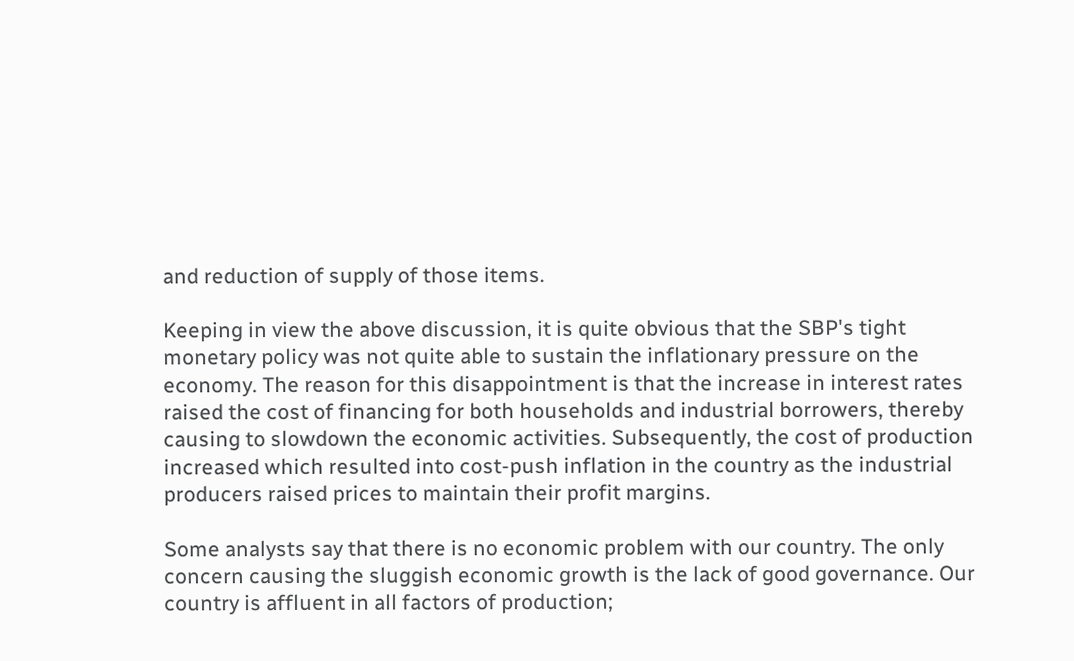and reduction of supply of those items.

Keeping in view the above discussion, it is quite obvious that the SBP's tight monetary policy was not quite able to sustain the inflationary pressure on the economy. The reason for this disappointment is that the increase in interest rates raised the cost of financing for both households and industrial borrowers, thereby causing to slowdown the economic activities. Subsequently, the cost of production increased which resulted into cost-push inflation in the country as the industrial producers raised prices to maintain their profit margins.

Some analysts say that there is no economic problem with our country. The only concern causing the sluggish economic growth is the lack of good governance. Our country is affluent in all factors of production;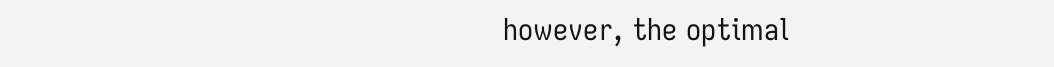however, the optimal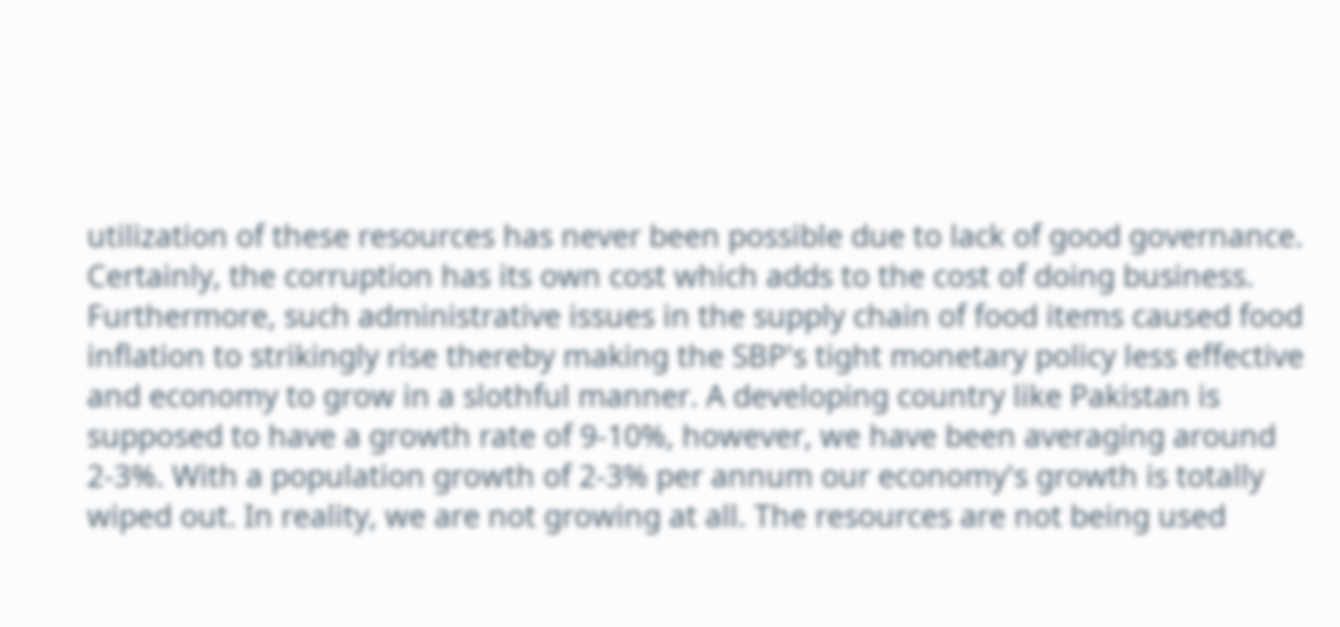utilization of these resources has never been possible due to lack of good governance. Certainly, the corruption has its own cost which adds to the cost of doing business. Furthermore, such administrative issues in the supply chain of food items caused food inflation to strikingly rise thereby making the SBP's tight monetary policy less effective and economy to grow in a slothful manner. A developing country like Pakistan is supposed to have a growth rate of 9-10%, however, we have been averaging around 2-3%. With a population growth of 2-3% per annum our economy's growth is totally wiped out. In reality, we are not growing at all. The resources are not being used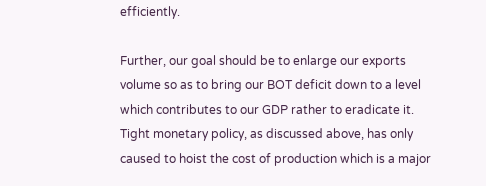efficiently.

Further, our goal should be to enlarge our exports volume so as to bring our BOT deficit down to a level which contributes to our GDP rather to eradicate it. Tight monetary policy, as discussed above, has only caused to hoist the cost of production which is a major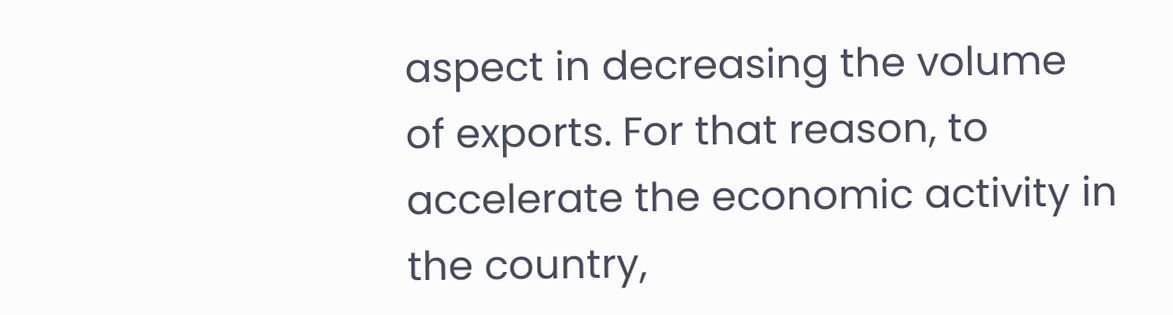aspect in decreasing the volume of exports. For that reason, to accelerate the economic activity in the country,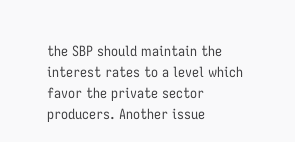the SBP should maintain the interest rates to a level which favor the private sector producers. Another issue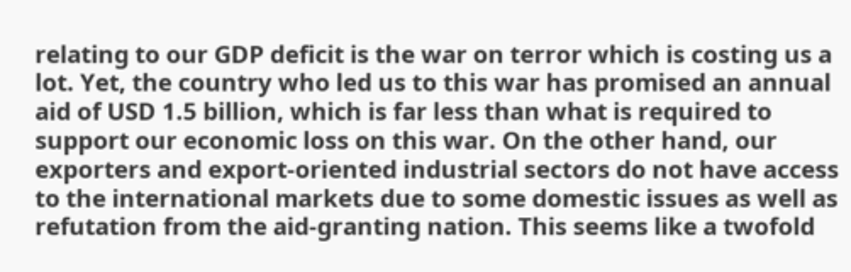relating to our GDP deficit is the war on terror which is costing us a lot. Yet, the country who led us to this war has promised an annual aid of USD 1.5 billion, which is far less than what is required to support our economic loss on this war. On the other hand, our exporters and export-oriented industrial sectors do not have access to the international markets due to some domestic issues as well as refutation from the aid-granting nation. This seems like a twofold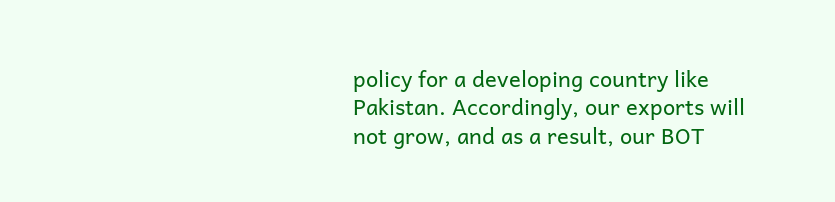policy for a developing country like Pakistan. Accordingly, our exports will not grow, and as a result, our BOT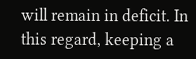will remain in deficit. In this regard, keeping a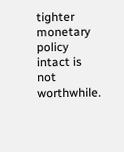tighter monetary policy intact is not worthwhile.